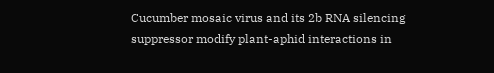Cucumber mosaic virus and its 2b RNA silencing suppressor modify plant-aphid interactions in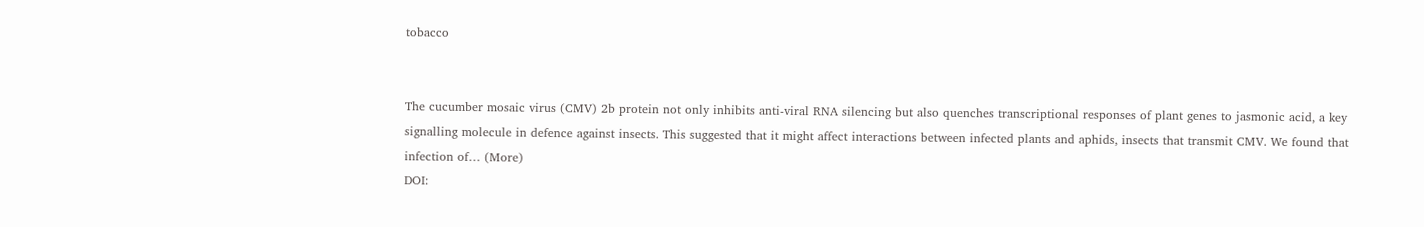tobacco


The cucumber mosaic virus (CMV) 2b protein not only inhibits anti-viral RNA silencing but also quenches transcriptional responses of plant genes to jasmonic acid, a key signalling molecule in defence against insects. This suggested that it might affect interactions between infected plants and aphids, insects that transmit CMV. We found that infection of… (More)
DOI: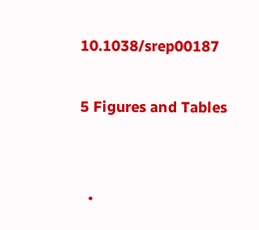10.1038/srep00187

5 Figures and Tables


  •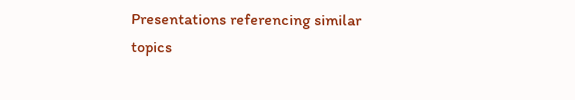Presentations referencing similar topics